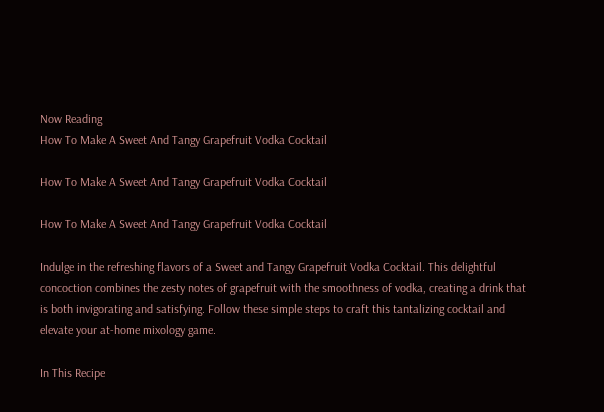Now Reading
How To Make A Sweet And Tangy Grapefruit Vodka Cocktail

How To Make A Sweet And Tangy Grapefruit Vodka Cocktail

How To Make A Sweet And Tangy Grapefruit Vodka Cocktail

Indulge in the refreshing flavors of a Sweet and Tangy Grapefruit Vodka Cocktail. This delightful concoction combines the zesty notes of grapefruit with the smoothness of vodka, creating a drink that is both invigorating and satisfying. Follow these simple steps to craft this tantalizing cocktail and elevate your at-home mixology game.

In This Recipe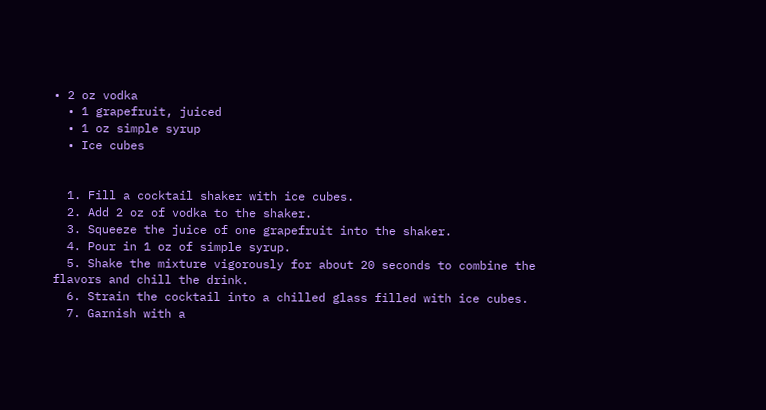• 2 oz vodka
  • 1 grapefruit, juiced
  • 1 oz simple syrup
  • Ice cubes


  1. Fill a cocktail shaker with ice cubes.
  2. Add 2 oz of vodka to the shaker.
  3. Squeeze the juice of one grapefruit into the shaker.
  4. Pour in 1 oz of simple syrup.
  5. Shake the mixture vigorously for about 20 seconds to combine the flavors and chill the drink.
  6. Strain the cocktail into a chilled glass filled with ice cubes.
  7. Garnish with a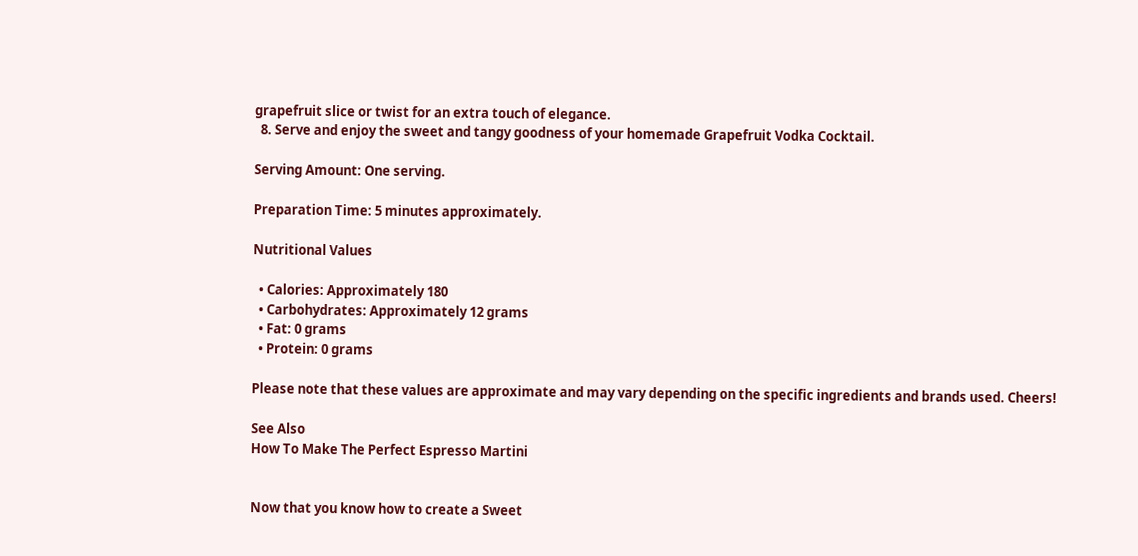grapefruit slice or twist for an extra touch of elegance.
  8. Serve and enjoy the sweet and tangy goodness of your homemade Grapefruit Vodka Cocktail.

Serving Amount: One serving.

Preparation Time: 5 minutes approximately.

Nutritional Values

  • Calories: Approximately 180
  • Carbohydrates: Approximately 12 grams
  • Fat: 0 grams
  • Protein: 0 grams

Please note that these values are approximate and may vary depending on the specific ingredients and brands used. Cheers!

See Also
How To Make The Perfect Espresso Martini


Now that you know how to create a Sweet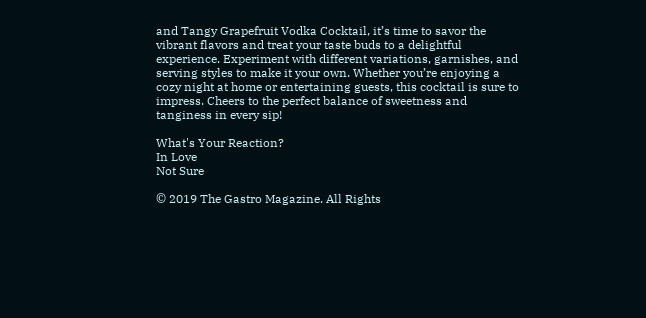and Tangy Grapefruit Vodka Cocktail, it’s time to savor the vibrant flavors and treat your taste buds to a delightful experience. Experiment with different variations, garnishes, and serving styles to make it your own. Whether you’re enjoying a cozy night at home or entertaining guests, this cocktail is sure to impress. Cheers to the perfect balance of sweetness and tanginess in every sip!

What's Your Reaction?
In Love
Not Sure

© 2019 The Gastro Magazine. All Rights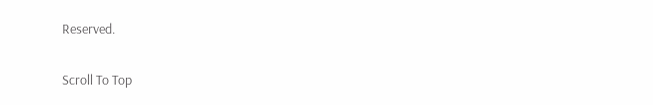Reserved.

Scroll To Top